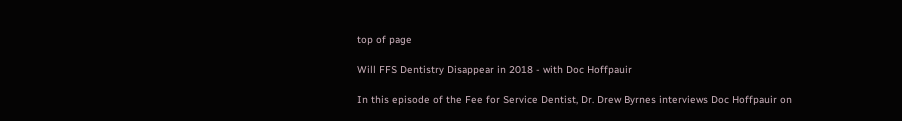top of page

Will FFS Dentistry Disappear in 2018 - with Doc Hoffpauir

In this episode of the Fee for Service Dentist, Dr. Drew Byrnes interviews Doc Hoffpauir on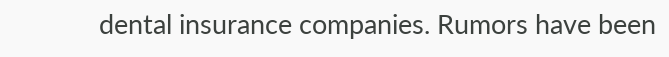dental insurance companies. Rumors have been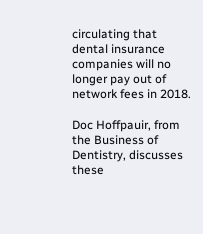circulating that dental insurance companies will no longer pay out of network fees in 2018.

Doc Hoffpauir, from the Business of Dentistry, discusses these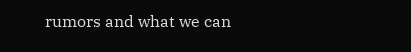rumors and what we can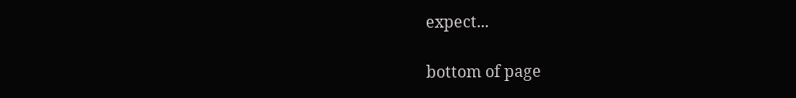expect...

bottom of page